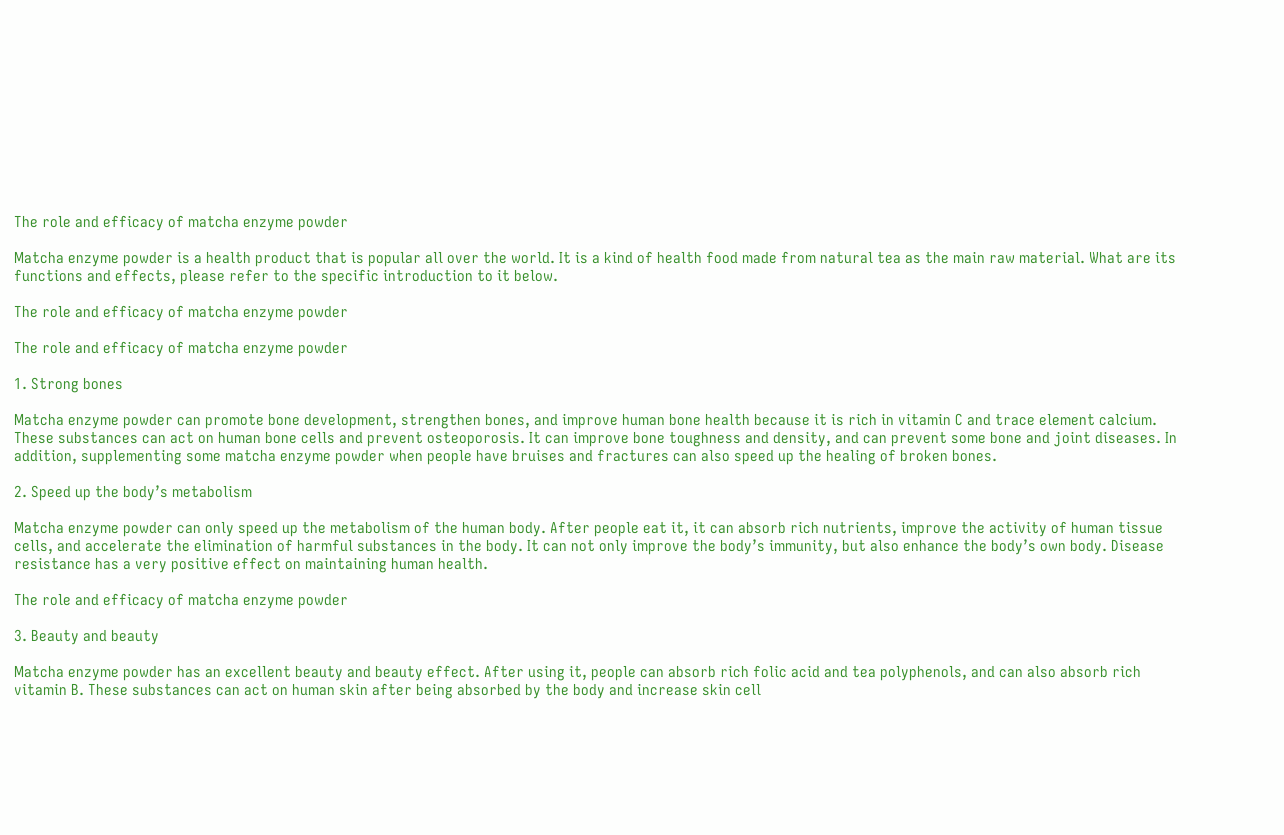The role and efficacy of matcha enzyme powder

Matcha enzyme powder is a health product that is popular all over the world. It is a kind of health food made from natural tea as the main raw material. What are its functions and effects, please refer to the specific introduction to it below.

The role and efficacy of matcha enzyme powder

The role and efficacy of matcha enzyme powder

1. Strong bones

Matcha enzyme powder can promote bone development, strengthen bones, and improve human bone health because it is rich in vitamin C and trace element calcium. These substances can act on human bone cells and prevent osteoporosis. It can improve bone toughness and density, and can prevent some bone and joint diseases. In addition, supplementing some matcha enzyme powder when people have bruises and fractures can also speed up the healing of broken bones.

2. Speed up the body’s metabolism

Matcha enzyme powder can only speed up the metabolism of the human body. After people eat it, it can absorb rich nutrients, improve the activity of human tissue cells, and accelerate the elimination of harmful substances in the body. It can not only improve the body’s immunity, but also enhance the body’s own body. Disease resistance has a very positive effect on maintaining human health.

The role and efficacy of matcha enzyme powder

3. Beauty and beauty

Matcha enzyme powder has an excellent beauty and beauty effect. After using it, people can absorb rich folic acid and tea polyphenols, and can also absorb rich vitamin B. These substances can act on human skin after being absorbed by the body and increase skin cell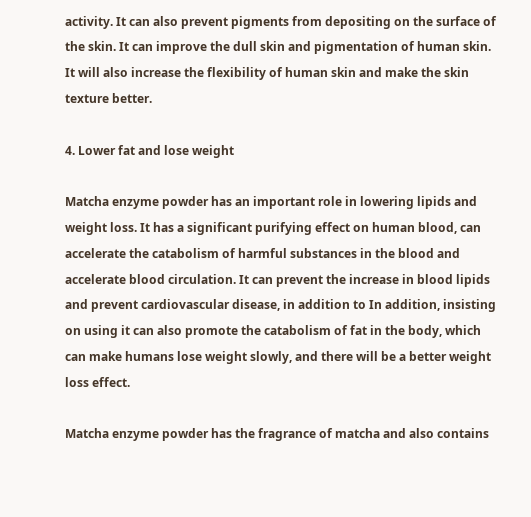activity. It can also prevent pigments from depositing on the surface of the skin. It can improve the dull skin and pigmentation of human skin. It will also increase the flexibility of human skin and make the skin texture better.

4. Lower fat and lose weight

Matcha enzyme powder has an important role in lowering lipids and weight loss. It has a significant purifying effect on human blood, can accelerate the catabolism of harmful substances in the blood and accelerate blood circulation. It can prevent the increase in blood lipids and prevent cardiovascular disease, in addition to In addition, insisting on using it can also promote the catabolism of fat in the body, which can make humans lose weight slowly, and there will be a better weight loss effect.

Matcha enzyme powder has the fragrance of matcha and also contains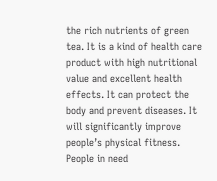the rich nutrients of green tea. It is a kind of health care product with high nutritional value and excellent health effects. It can protect the body and prevent diseases. It will significantly improve people’s physical fitness. People in need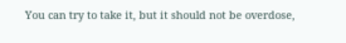You can try to take it, but it should not be overdose,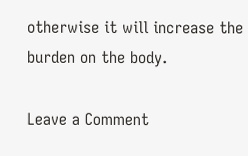otherwise it will increase the burden on the body.

Leave a Comment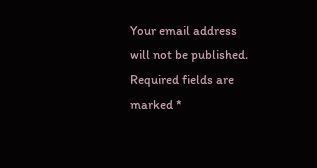Your email address will not be published. Required fields are marked *